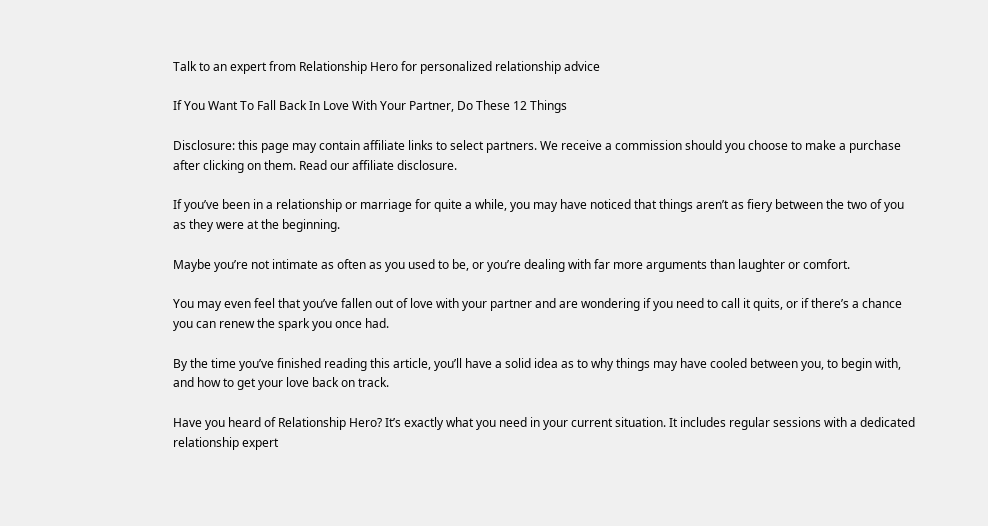Talk to an expert from Relationship Hero for personalized relationship advice

If You Want To Fall Back In Love With Your Partner, Do These 12 Things

Disclosure: this page may contain affiliate links to select partners. We receive a commission should you choose to make a purchase after clicking on them. Read our affiliate disclosure.

If you’ve been in a relationship or marriage for quite a while, you may have noticed that things aren’t as fiery between the two of you as they were at the beginning.

Maybe you’re not intimate as often as you used to be, or you’re dealing with far more arguments than laughter or comfort.

You may even feel that you’ve fallen out of love with your partner and are wondering if you need to call it quits, or if there’s a chance you can renew the spark you once had.

By the time you’ve finished reading this article, you’ll have a solid idea as to why things may have cooled between you, to begin with, and how to get your love back on track.

Have you heard of Relationship Hero? It’s exactly what you need in your current situation. It includes regular sessions with a dedicated relationship expert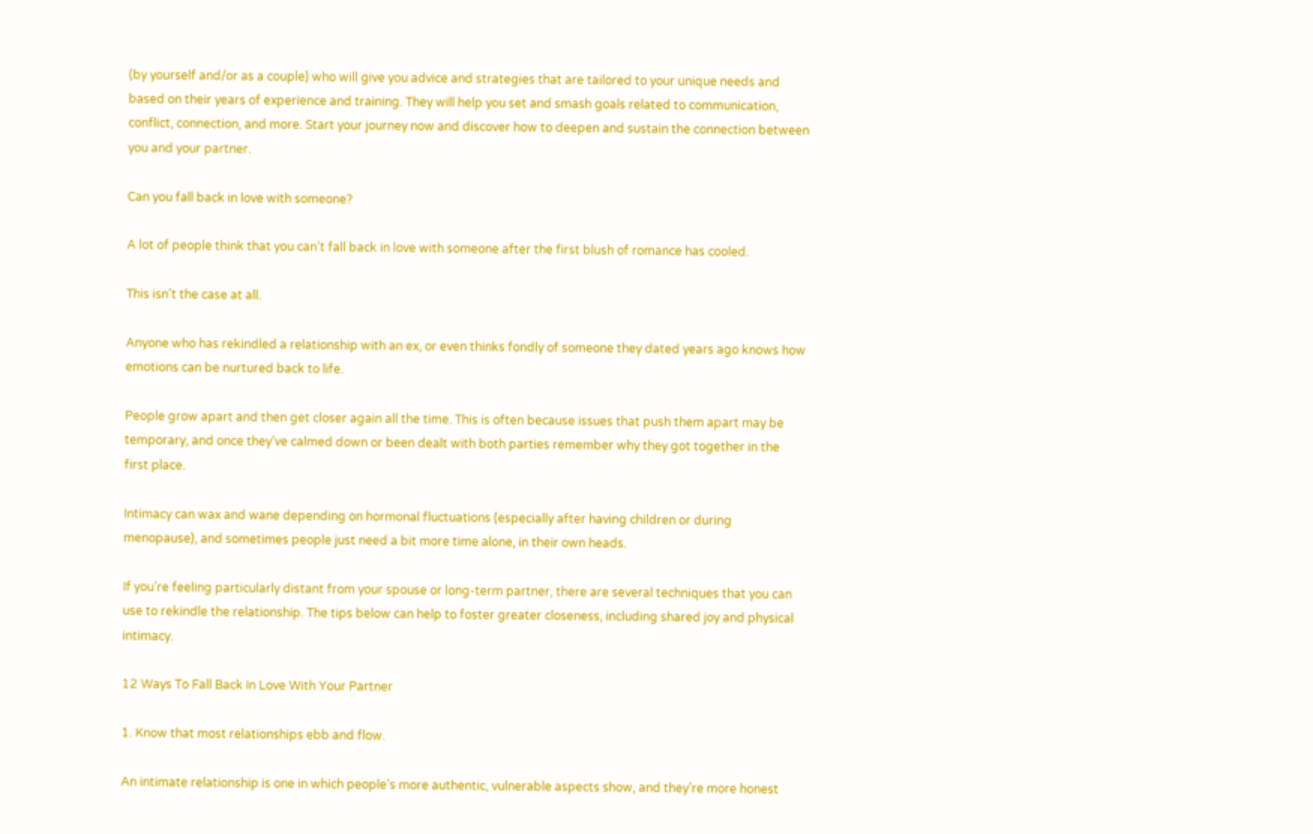(by yourself and/or as a couple) who will give you advice and strategies that are tailored to your unique needs and based on their years of experience and training. They will help you set and smash goals related to communication, conflict, connection, and more. Start your journey now and discover how to deepen and sustain the connection between you and your partner.

Can you fall back in love with someone?

A lot of people think that you can’t fall back in love with someone after the first blush of romance has cooled.

This isn’t the case at all.

Anyone who has rekindled a relationship with an ex, or even thinks fondly of someone they dated years ago knows how emotions can be nurtured back to life.

People grow apart and then get closer again all the time. This is often because issues that push them apart may be temporary, and once they’ve calmed down or been dealt with both parties remember why they got together in the first place.

Intimacy can wax and wane depending on hormonal fluctuations (especially after having children or during menopause), and sometimes people just need a bit more time alone, in their own heads.

If you’re feeling particularly distant from your spouse or long-term partner, there are several techniques that you can use to rekindle the relationship. The tips below can help to foster greater closeness, including shared joy and physical intimacy.

12 Ways To Fall Back In Love With Your Partner

1. Know that most relationships ebb and flow.

An intimate relationship is one in which people’s more authentic, vulnerable aspects show, and they’re more honest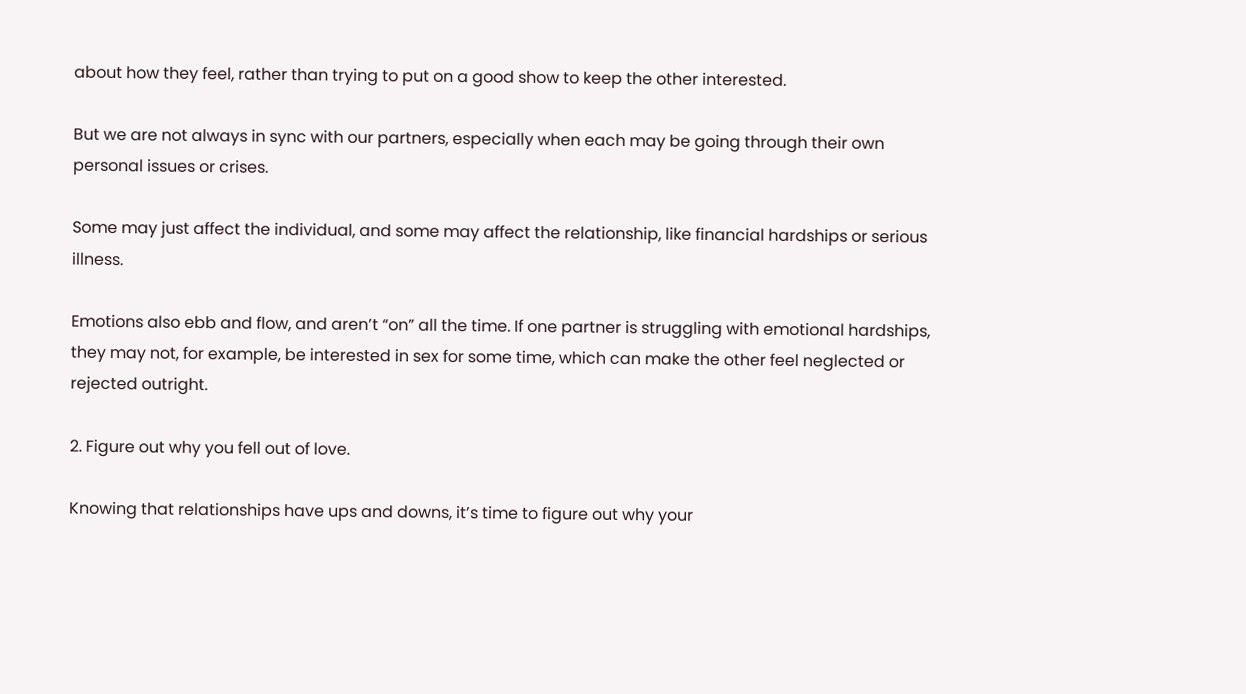about how they feel, rather than trying to put on a good show to keep the other interested.

But we are not always in sync with our partners, especially when each may be going through their own personal issues or crises.

Some may just affect the individual, and some may affect the relationship, like financial hardships or serious illness.

Emotions also ebb and flow, and aren’t “on” all the time. If one partner is struggling with emotional hardships, they may not, for example, be interested in sex for some time, which can make the other feel neglected or rejected outright.

2. Figure out why you fell out of love.

Knowing that relationships have ups and downs, it’s time to figure out why your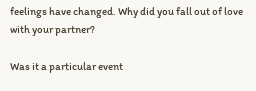feelings have changed. Why did you fall out of love with your partner?

Was it a particular event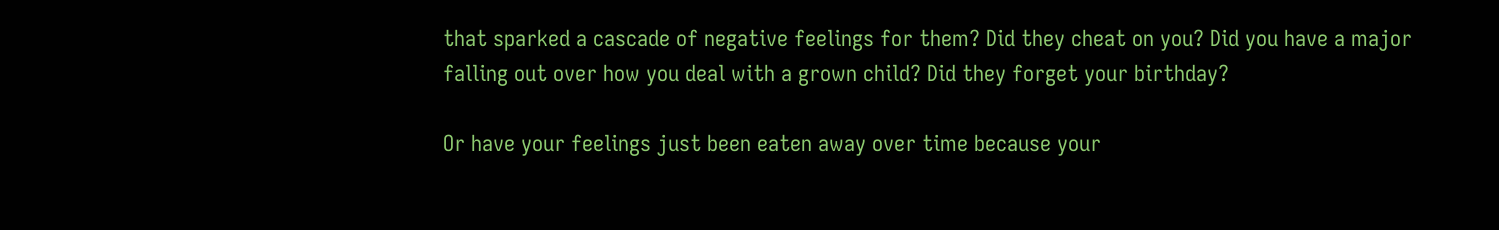that sparked a cascade of negative feelings for them? Did they cheat on you? Did you have a major falling out over how you deal with a grown child? Did they forget your birthday?

Or have your feelings just been eaten away over time because your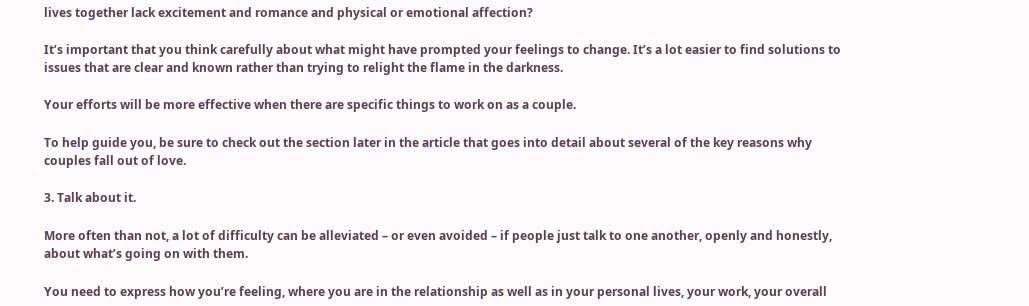lives together lack excitement and romance and physical or emotional affection?

It’s important that you think carefully about what might have prompted your feelings to change. It’s a lot easier to find solutions to issues that are clear and known rather than trying to relight the flame in the darkness.

Your efforts will be more effective when there are specific things to work on as a couple.

To help guide you, be sure to check out the section later in the article that goes into detail about several of the key reasons why couples fall out of love.

3. Talk about it.

More often than not, a lot of difficulty can be alleviated – or even avoided – if people just talk to one another, openly and honestly, about what’s going on with them.

You need to express how you’re feeling, where you are in the relationship as well as in your personal lives, your work, your overall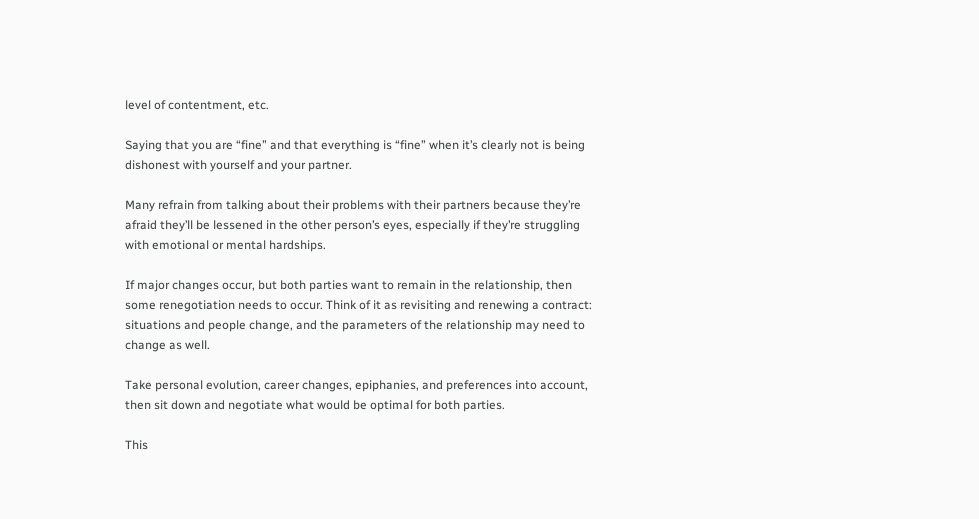level of contentment, etc.

Saying that you are “fine” and that everything is “fine” when it’s clearly not is being dishonest with yourself and your partner.

Many refrain from talking about their problems with their partners because they’re afraid they’ll be lessened in the other person’s eyes, especially if they’re struggling with emotional or mental hardships.

If major changes occur, but both parties want to remain in the relationship, then some renegotiation needs to occur. Think of it as revisiting and renewing a contract: situations and people change, and the parameters of the relationship may need to change as well.

Take personal evolution, career changes, epiphanies, and preferences into account, then sit down and negotiate what would be optimal for both parties.

This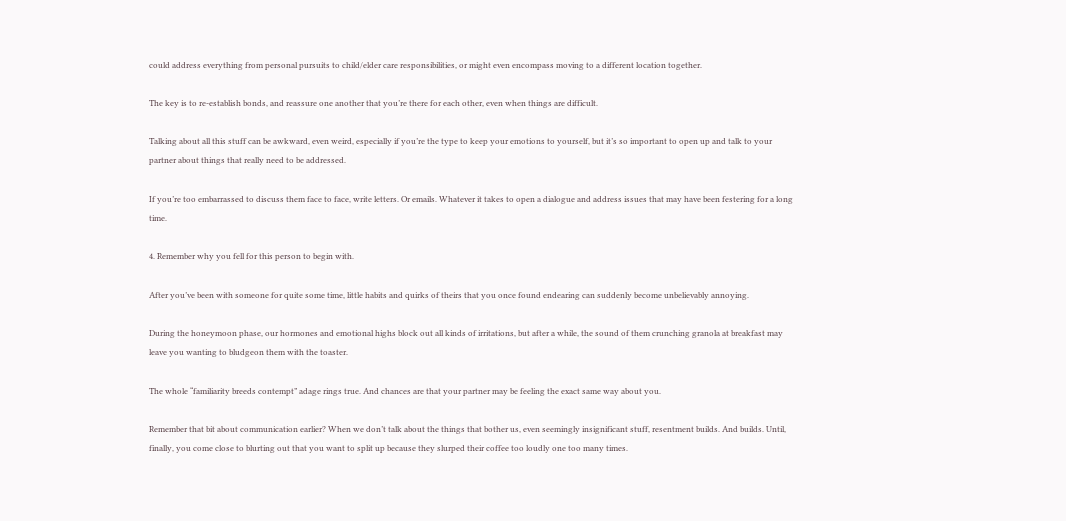could address everything from personal pursuits to child/elder care responsibilities, or might even encompass moving to a different location together.

The key is to re-establish bonds, and reassure one another that you’re there for each other, even when things are difficult.

Talking about all this stuff can be awkward, even weird, especially if you’re the type to keep your emotions to yourself, but it’s so important to open up and talk to your partner about things that really need to be addressed.

If you’re too embarrassed to discuss them face to face, write letters. Or emails. Whatever it takes to open a dialogue and address issues that may have been festering for a long time.

4. Remember why you fell for this person to begin with.

After you’ve been with someone for quite some time, little habits and quirks of theirs that you once found endearing can suddenly become unbelievably annoying.

During the honeymoon phase, our hormones and emotional highs block out all kinds of irritations, but after a while, the sound of them crunching granola at breakfast may leave you wanting to bludgeon them with the toaster.

The whole “familiarity breeds contempt” adage rings true. And chances are that your partner may be feeling the exact same way about you.

Remember that bit about communication earlier? When we don’t talk about the things that bother us, even seemingly insignificant stuff, resentment builds. And builds. Until, finally, you come close to blurting out that you want to split up because they slurped their coffee too loudly one too many times.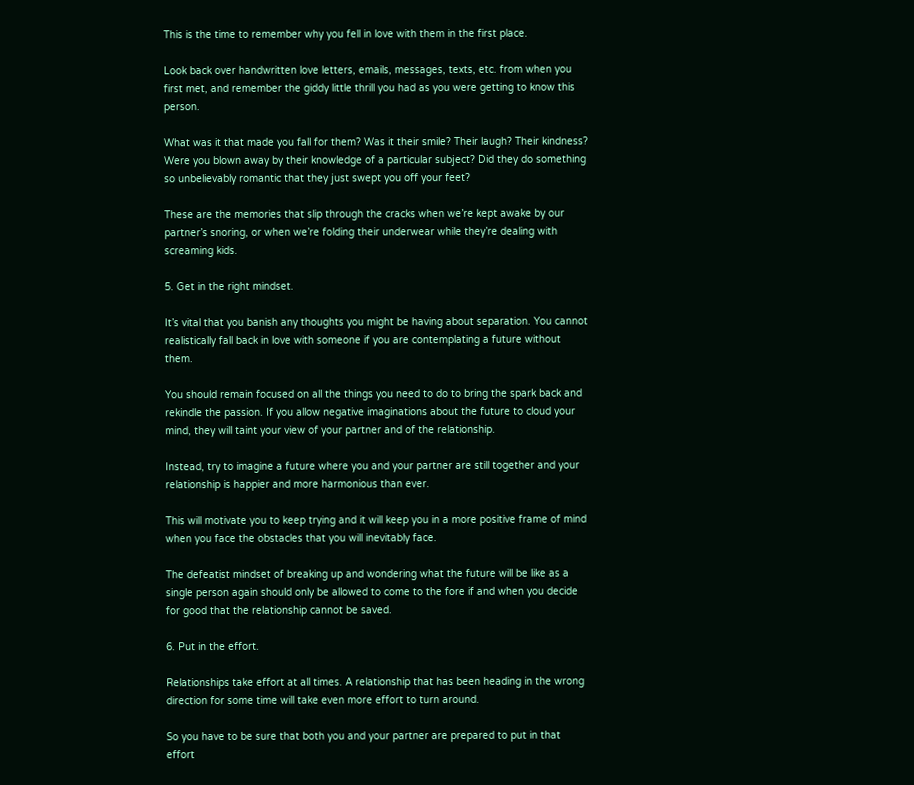This is the time to remember why you fell in love with them in the first place.

Look back over handwritten love letters, emails, messages, texts, etc. from when you first met, and remember the giddy little thrill you had as you were getting to know this person.

What was it that made you fall for them? Was it their smile? Their laugh? Their kindness? Were you blown away by their knowledge of a particular subject? Did they do something so unbelievably romantic that they just swept you off your feet?

These are the memories that slip through the cracks when we’re kept awake by our partner’s snoring, or when we’re folding their underwear while they’re dealing with screaming kids.

5. Get in the right mindset.

It’s vital that you banish any thoughts you might be having about separation. You cannot realistically fall back in love with someone if you are contemplating a future without them.

You should remain focused on all the things you need to do to bring the spark back and rekindle the passion. If you allow negative imaginations about the future to cloud your mind, they will taint your view of your partner and of the relationship.

Instead, try to imagine a future where you and your partner are still together and your relationship is happier and more harmonious than ever.

This will motivate you to keep trying and it will keep you in a more positive frame of mind when you face the obstacles that you will inevitably face.

The defeatist mindset of breaking up and wondering what the future will be like as a single person again should only be allowed to come to the fore if and when you decide for good that the relationship cannot be saved.

6. Put in the effort.

Relationships take effort at all times. A relationship that has been heading in the wrong direction for some time will take even more effort to turn around.

So you have to be sure that both you and your partner are prepared to put in that effort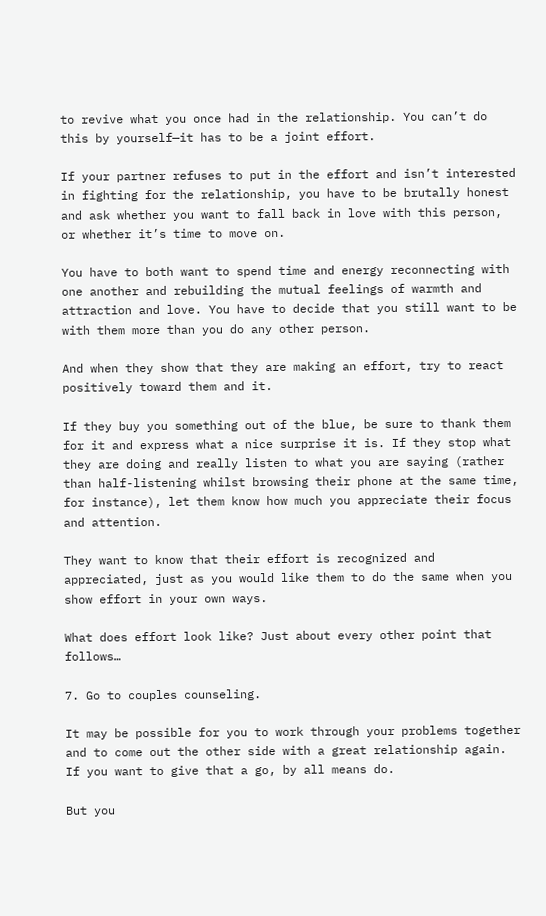to revive what you once had in the relationship. You can’t do this by yourself—it has to be a joint effort.

If your partner refuses to put in the effort and isn’t interested in fighting for the relationship, you have to be brutally honest and ask whether you want to fall back in love with this person, or whether it’s time to move on.

You have to both want to spend time and energy reconnecting with one another and rebuilding the mutual feelings of warmth and attraction and love. You have to decide that you still want to be with them more than you do any other person.

And when they show that they are making an effort, try to react positively toward them and it.

If they buy you something out of the blue, be sure to thank them for it and express what a nice surprise it is. If they stop what they are doing and really listen to what you are saying (rather than half-listening whilst browsing their phone at the same time, for instance), let them know how much you appreciate their focus and attention.

They want to know that their effort is recognized and appreciated, just as you would like them to do the same when you show effort in your own ways.

What does effort look like? Just about every other point that follows…

7. Go to couples counseling.

It may be possible for you to work through your problems together and to come out the other side with a great relationship again. If you want to give that a go, by all means do.

But you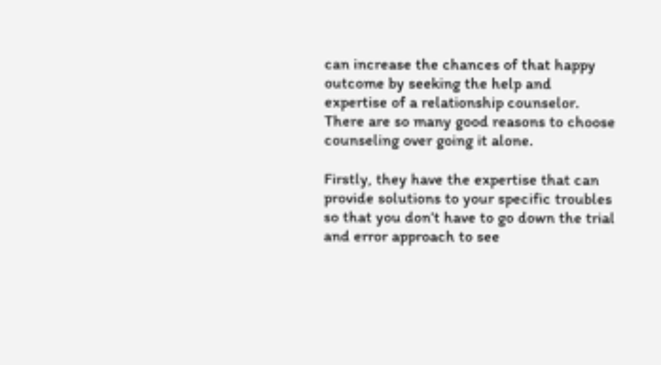can increase the chances of that happy outcome by seeking the help and expertise of a relationship counselor. There are so many good reasons to choose counseling over going it alone.

Firstly, they have the expertise that can provide solutions to your specific troubles so that you don’t have to go down the trial and error approach to see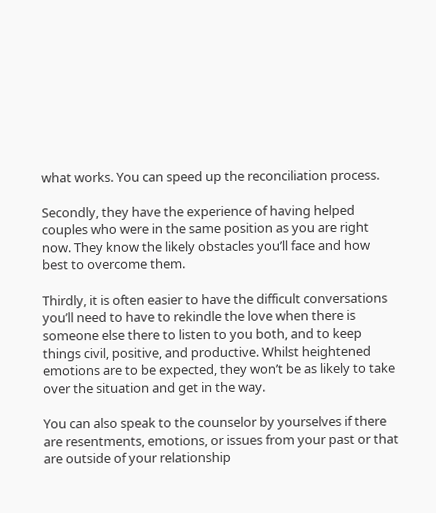what works. You can speed up the reconciliation process.

Secondly, they have the experience of having helped couples who were in the same position as you are right now. They know the likely obstacles you’ll face and how best to overcome them.

Thirdly, it is often easier to have the difficult conversations you’ll need to have to rekindle the love when there is someone else there to listen to you both, and to keep things civil, positive, and productive. Whilst heightened emotions are to be expected, they won’t be as likely to take over the situation and get in the way.

You can also speak to the counselor by yourselves if there are resentments, emotions, or issues from your past or that are outside of your relationship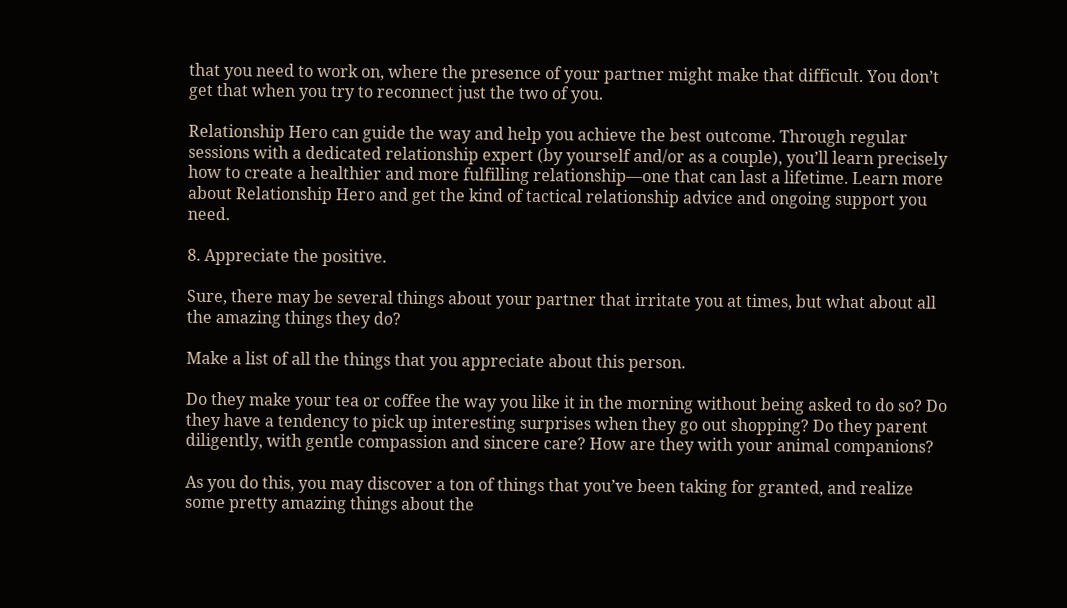that you need to work on, where the presence of your partner might make that difficult. You don’t get that when you try to reconnect just the two of you.

Relationship Hero can guide the way and help you achieve the best outcome. Through regular sessions with a dedicated relationship expert (by yourself and/or as a couple), you’ll learn precisely how to create a healthier and more fulfilling relationship—one that can last a lifetime. Learn more about Relationship Hero and get the kind of tactical relationship advice and ongoing support you need.

8. Appreciate the positive.

Sure, there may be several things about your partner that irritate you at times, but what about all the amazing things they do?

Make a list of all the things that you appreciate about this person.

Do they make your tea or coffee the way you like it in the morning without being asked to do so? Do they have a tendency to pick up interesting surprises when they go out shopping? Do they parent diligently, with gentle compassion and sincere care? How are they with your animal companions?

As you do this, you may discover a ton of things that you’ve been taking for granted, and realize some pretty amazing things about the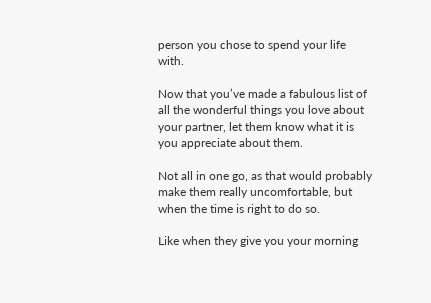person you chose to spend your life with.

Now that you’ve made a fabulous list of all the wonderful things you love about your partner, let them know what it is you appreciate about them.

Not all in one go, as that would probably make them really uncomfortable, but when the time is right to do so.

Like when they give you your morning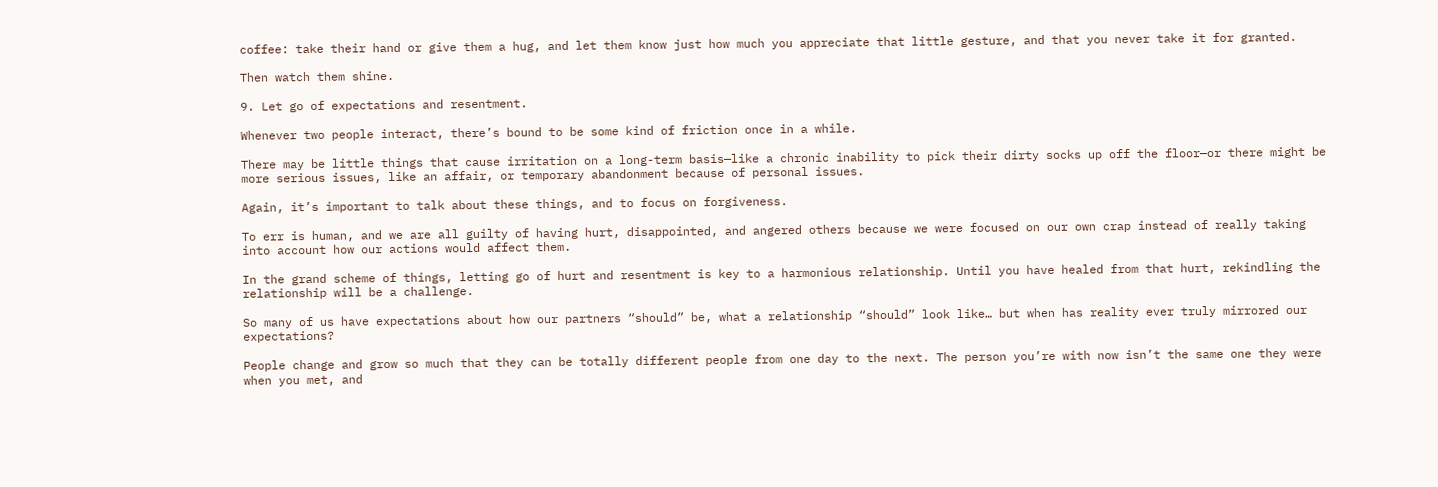coffee: take their hand or give them a hug, and let them know just how much you appreciate that little gesture, and that you never take it for granted.

Then watch them shine.

9. Let go of expectations and resentment.

Whenever two people interact, there’s bound to be some kind of friction once in a while.

There may be little things that cause irritation on a long-term basis—like a chronic inability to pick their dirty socks up off the floor—or there might be more serious issues, like an affair, or temporary abandonment because of personal issues.

Again, it’s important to talk about these things, and to focus on forgiveness.

To err is human, and we are all guilty of having hurt, disappointed, and angered others because we were focused on our own crap instead of really taking into account how our actions would affect them.

In the grand scheme of things, letting go of hurt and resentment is key to a harmonious relationship. Until you have healed from that hurt, rekindling the relationship will be a challenge.

So many of us have expectations about how our partners “should” be, what a relationship “should” look like… but when has reality ever truly mirrored our expectations?

People change and grow so much that they can be totally different people from one day to the next. The person you’re with now isn’t the same one they were when you met, and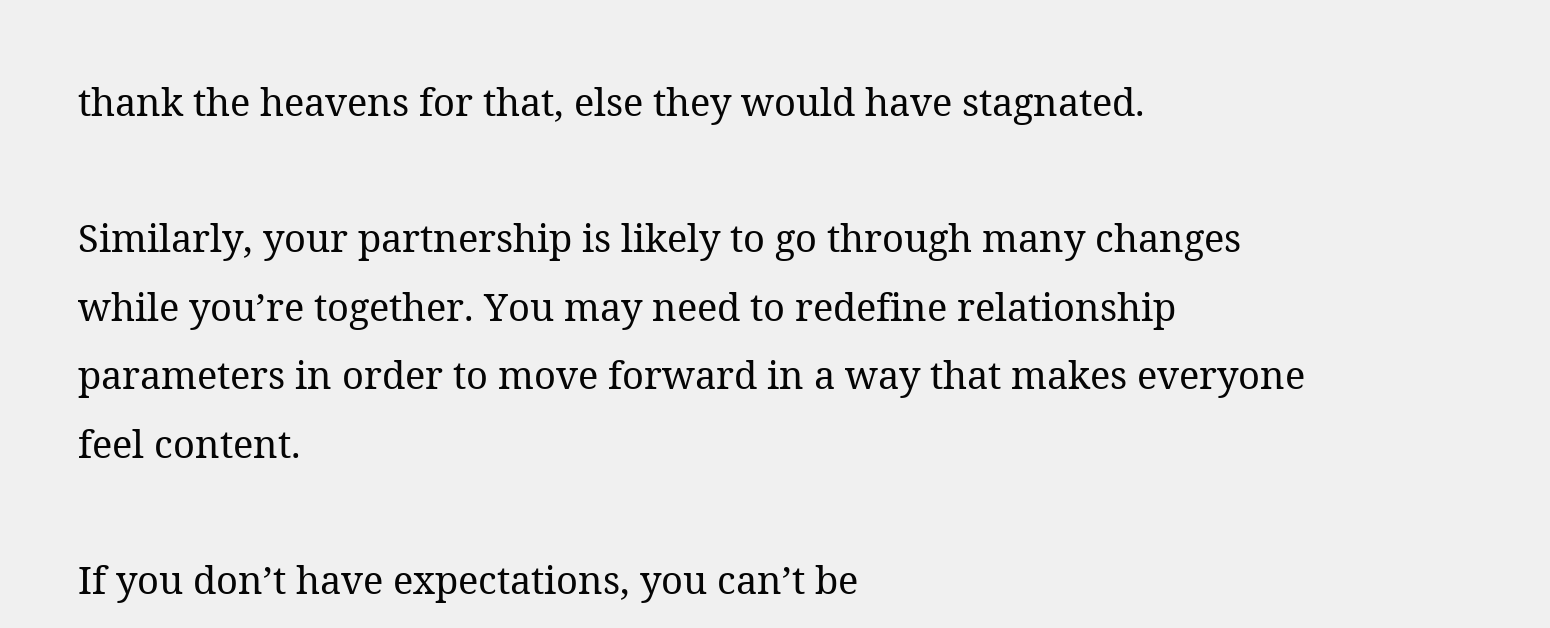thank the heavens for that, else they would have stagnated.

Similarly, your partnership is likely to go through many changes while you’re together. You may need to redefine relationship parameters in order to move forward in a way that makes everyone feel content.

If you don’t have expectations, you can’t be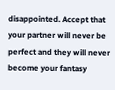disappointed. Accept that your partner will never be perfect and they will never become your fantasy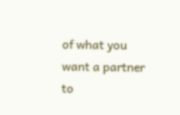of what you want a partner to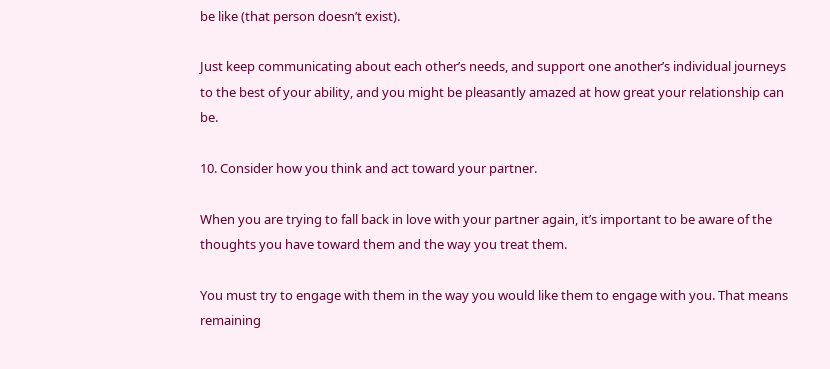be like (that person doesn’t exist).

Just keep communicating about each other’s needs, and support one another’s individual journeys to the best of your ability, and you might be pleasantly amazed at how great your relationship can be.

10. Consider how you think and act toward your partner.

When you are trying to fall back in love with your partner again, it’s important to be aware of the thoughts you have toward them and the way you treat them.

You must try to engage with them in the way you would like them to engage with you. That means remaining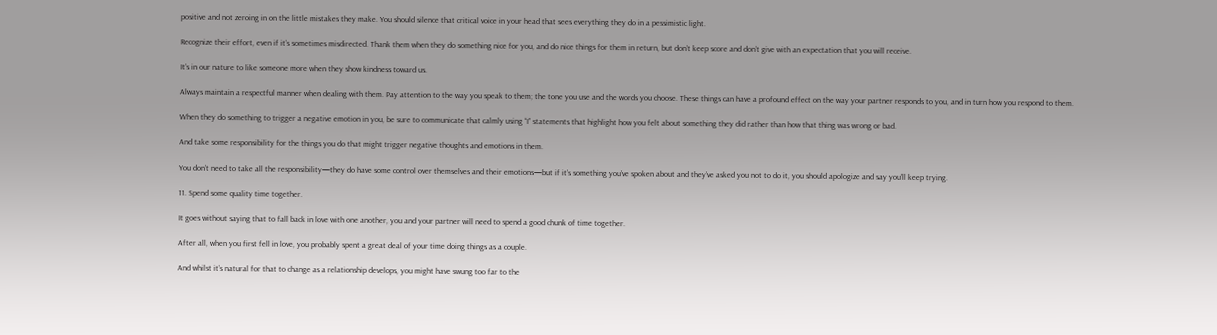positive and not zeroing in on the little mistakes they make. You should silence that critical voice in your head that sees everything they do in a pessimistic light.

Recognize their effort, even if it’s sometimes misdirected. Thank them when they do something nice for you, and do nice things for them in return, but don’t keep score and don’t give with an expectation that you will receive.

It’s in our nature to like someone more when they show kindness toward us.

Always maintain a respectful manner when dealing with them. Pay attention to the way you speak to them; the tone you use and the words you choose. These things can have a profound effect on the way your partner responds to you, and in turn how you respond to them.

When they do something to trigger a negative emotion in you, be sure to communicate that calmly using “I” statements that highlight how you felt about something they did rather than how that thing was wrong or bad.

And take some responsibility for the things you do that might trigger negative thoughts and emotions in them.

You don’t need to take all the responsibility—they do have some control over themselves and their emotions—but if it’s something you’ve spoken about and they’ve asked you not to do it, you should apologize and say you’ll keep trying.

11. Spend some quality time together.

It goes without saying that to fall back in love with one another, you and your partner will need to spend a good chunk of time together.

After all, when you first fell in love, you probably spent a great deal of your time doing things as a couple.

And whilst it’s natural for that to change as a relationship develops, you might have swung too far to the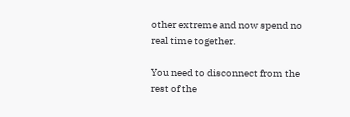other extreme and now spend no real time together.

You need to disconnect from the rest of the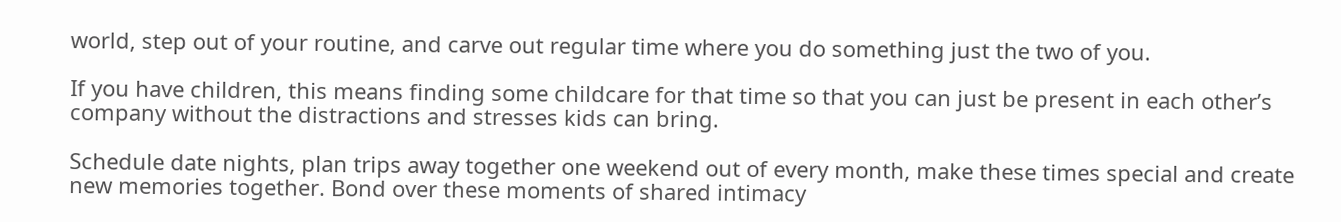world, step out of your routine, and carve out regular time where you do something just the two of you.

If you have children, this means finding some childcare for that time so that you can just be present in each other’s company without the distractions and stresses kids can bring.

Schedule date nights, plan trips away together one weekend out of every month, make these times special and create new memories together. Bond over these moments of shared intimacy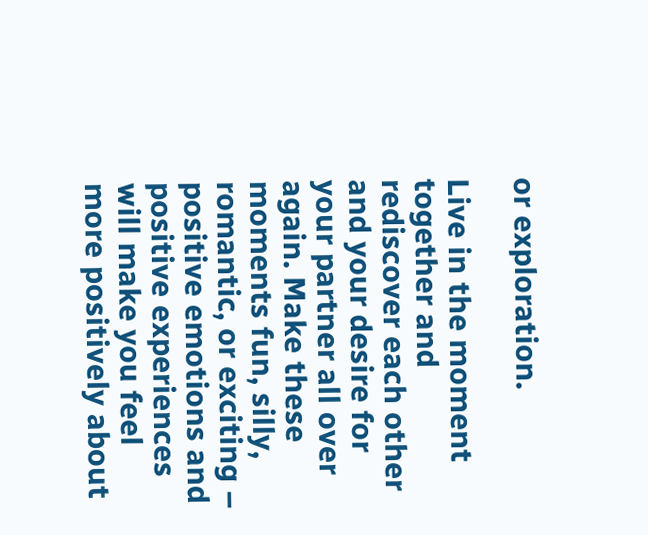or exploration.

Live in the moment together and rediscover each other and your desire for your partner all over again. Make these moments fun, silly, romantic, or exciting – positive emotions and positive experiences will make you feel more positively about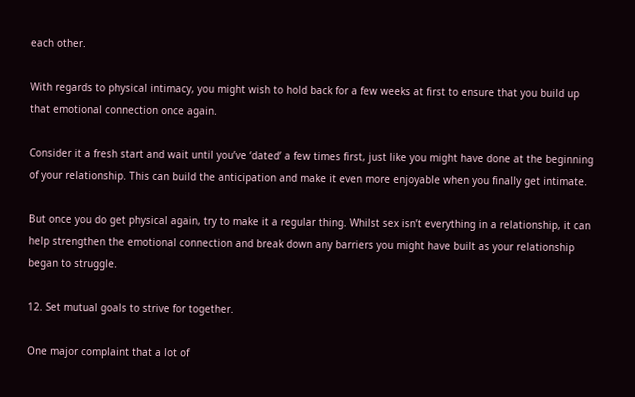each other.

With regards to physical intimacy, you might wish to hold back for a few weeks at first to ensure that you build up that emotional connection once again.

Consider it a fresh start and wait until you’ve ‘dated’ a few times first, just like you might have done at the beginning of your relationship. This can build the anticipation and make it even more enjoyable when you finally get intimate.

But once you do get physical again, try to make it a regular thing. Whilst sex isn’t everything in a relationship, it can help strengthen the emotional connection and break down any barriers you might have built as your relationship began to struggle.

12. Set mutual goals to strive for together.

One major complaint that a lot of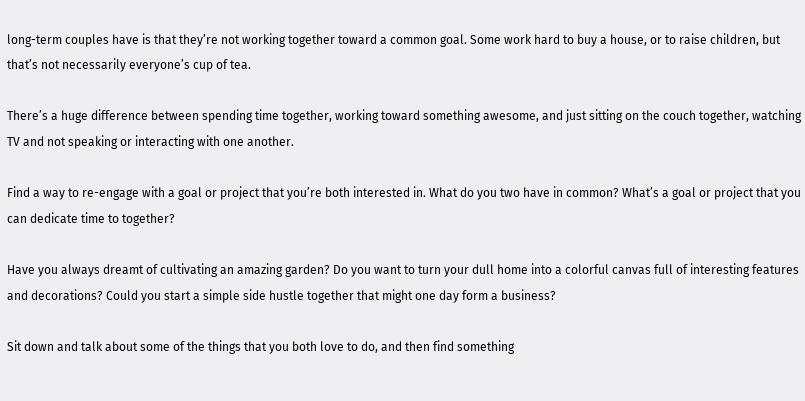long-term couples have is that they’re not working together toward a common goal. Some work hard to buy a house, or to raise children, but that’s not necessarily everyone’s cup of tea.

There’s a huge difference between spending time together, working toward something awesome, and just sitting on the couch together, watching TV and not speaking or interacting with one another.

Find a way to re-engage with a goal or project that you’re both interested in. What do you two have in common? What’s a goal or project that you can dedicate time to together?

Have you always dreamt of cultivating an amazing garden? Do you want to turn your dull home into a colorful canvas full of interesting features and decorations? Could you start a simple side hustle together that might one day form a business?

Sit down and talk about some of the things that you both love to do, and then find something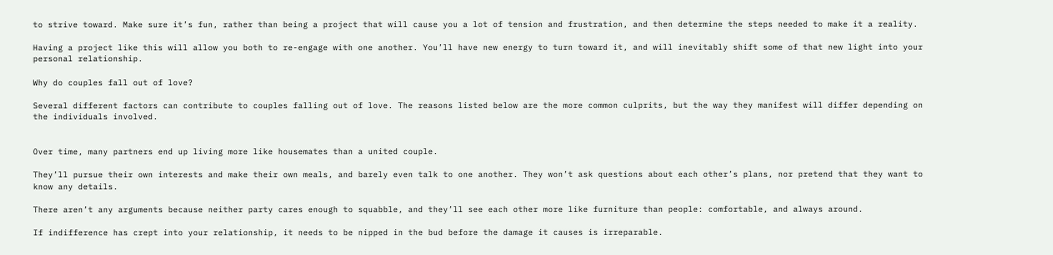to strive toward. Make sure it’s fun, rather than being a project that will cause you a lot of tension and frustration, and then determine the steps needed to make it a reality.

Having a project like this will allow you both to re-engage with one another. You’ll have new energy to turn toward it, and will inevitably shift some of that new light into your personal relationship.

Why do couples fall out of love?

Several different factors can contribute to couples falling out of love. The reasons listed below are the more common culprits, but the way they manifest will differ depending on the individuals involved.


Over time, many partners end up living more like housemates than a united couple.

They’ll pursue their own interests and make their own meals, and barely even talk to one another. They won’t ask questions about each other’s plans, nor pretend that they want to know any details.

There aren’t any arguments because neither party cares enough to squabble, and they’ll see each other more like furniture than people: comfortable, and always around.

If indifference has crept into your relationship, it needs to be nipped in the bud before the damage it causes is irreparable.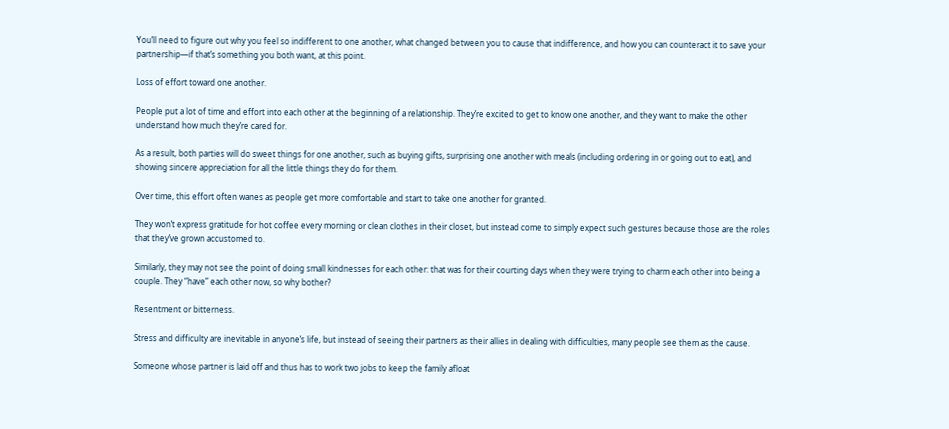You’ll need to figure out why you feel so indifferent to one another, what changed between you to cause that indifference, and how you can counteract it to save your partnership—if that’s something you both want, at this point.

Loss of effort toward one another.

People put a lot of time and effort into each other at the beginning of a relationship. They’re excited to get to know one another, and they want to make the other understand how much they’re cared for.

As a result, both parties will do sweet things for one another, such as buying gifts, surprising one another with meals (including ordering in or going out to eat), and showing sincere appreciation for all the little things they do for them.

Over time, this effort often wanes as people get more comfortable and start to take one another for granted.

They won’t express gratitude for hot coffee every morning or clean clothes in their closet, but instead come to simply expect such gestures because those are the roles that they’ve grown accustomed to.

Similarly, they may not see the point of doing small kindnesses for each other: that was for their courting days when they were trying to charm each other into being a couple. They “have” each other now, so why bother?

Resentment or bitterness.

Stress and difficulty are inevitable in anyone’s life, but instead of seeing their partners as their allies in dealing with difficulties, many people see them as the cause.

Someone whose partner is laid off and thus has to work two jobs to keep the family afloat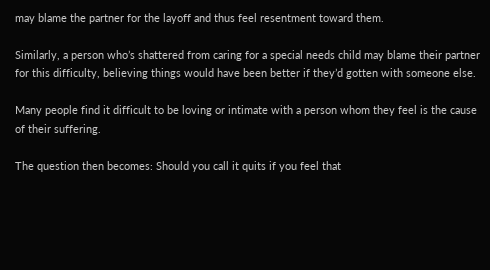may blame the partner for the layoff and thus feel resentment toward them.

Similarly, a person who’s shattered from caring for a special needs child may blame their partner for this difficulty, believing things would have been better if they’d gotten with someone else.

Many people find it difficult to be loving or intimate with a person whom they feel is the cause of their suffering.

The question then becomes: Should you call it quits if you feel that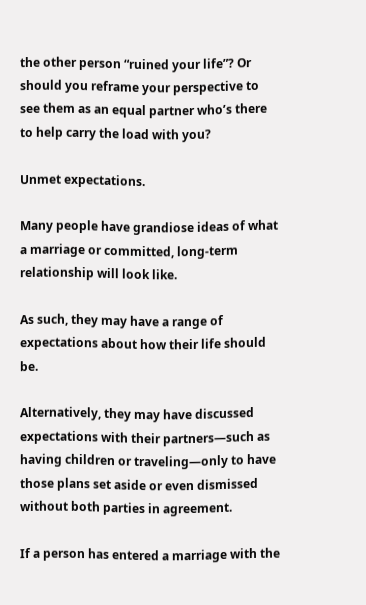the other person “ruined your life”? Or should you reframe your perspective to see them as an equal partner who’s there to help carry the load with you?

Unmet expectations.

Many people have grandiose ideas of what a marriage or committed, long-term relationship will look like.

As such, they may have a range of expectations about how their life should be.

Alternatively, they may have discussed expectations with their partners—such as having children or traveling—only to have those plans set aside or even dismissed without both parties in agreement.

If a person has entered a marriage with the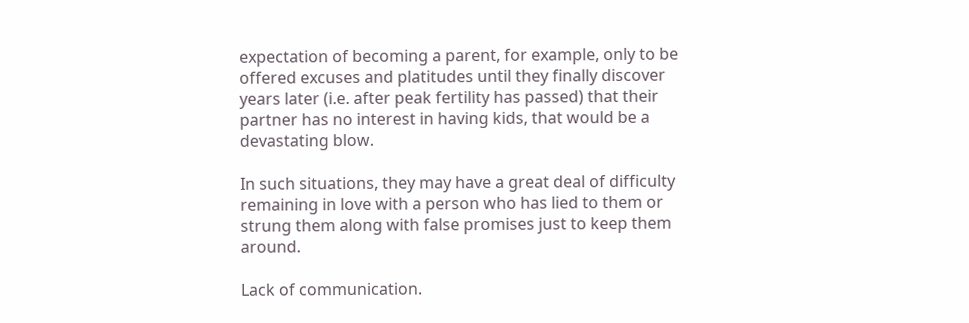expectation of becoming a parent, for example, only to be offered excuses and platitudes until they finally discover years later (i.e. after peak fertility has passed) that their partner has no interest in having kids, that would be a devastating blow.

In such situations, they may have a great deal of difficulty remaining in love with a person who has lied to them or strung them along with false promises just to keep them around.

Lack of communication.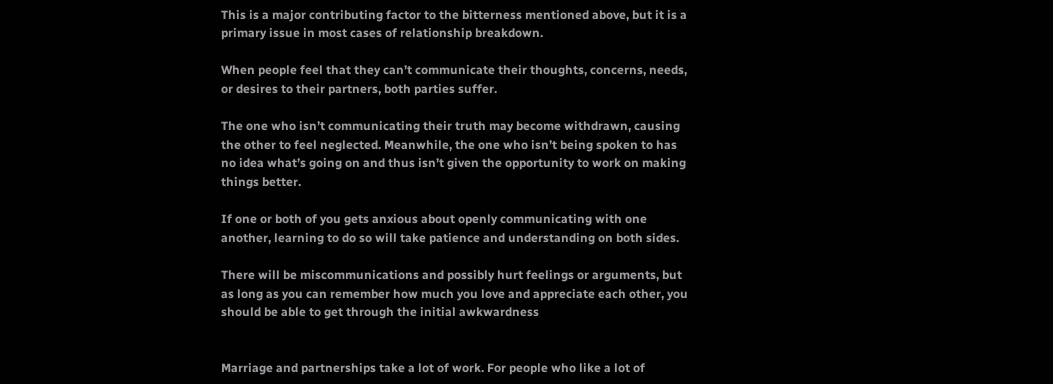This is a major contributing factor to the bitterness mentioned above, but it is a primary issue in most cases of relationship breakdown.

When people feel that they can’t communicate their thoughts, concerns, needs, or desires to their partners, both parties suffer.

The one who isn’t communicating their truth may become withdrawn, causing the other to feel neglected. Meanwhile, the one who isn’t being spoken to has no idea what’s going on and thus isn’t given the opportunity to work on making things better.

If one or both of you gets anxious about openly communicating with one another, learning to do so will take patience and understanding on both sides.

There will be miscommunications and possibly hurt feelings or arguments, but as long as you can remember how much you love and appreciate each other, you should be able to get through the initial awkwardness


Marriage and partnerships take a lot of work. For people who like a lot of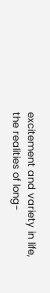excitement and variety in life, the realities of long-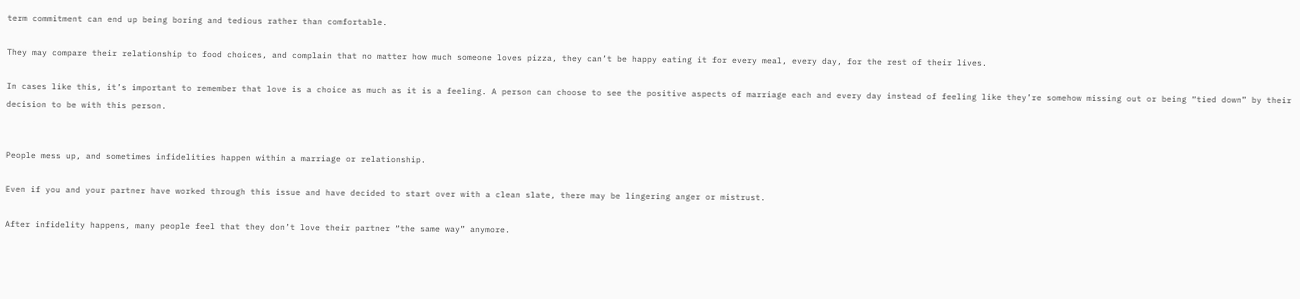term commitment can end up being boring and tedious rather than comfortable.

They may compare their relationship to food choices, and complain that no matter how much someone loves pizza, they can’t be happy eating it for every meal, every day, for the rest of their lives.

In cases like this, it’s important to remember that love is a choice as much as it is a feeling. A person can choose to see the positive aspects of marriage each and every day instead of feeling like they’re somehow missing out or being “tied down” by their decision to be with this person.


People mess up, and sometimes infidelities happen within a marriage or relationship.

Even if you and your partner have worked through this issue and have decided to start over with a clean slate, there may be lingering anger or mistrust.

After infidelity happens, many people feel that they don’t love their partner “the same way” anymore.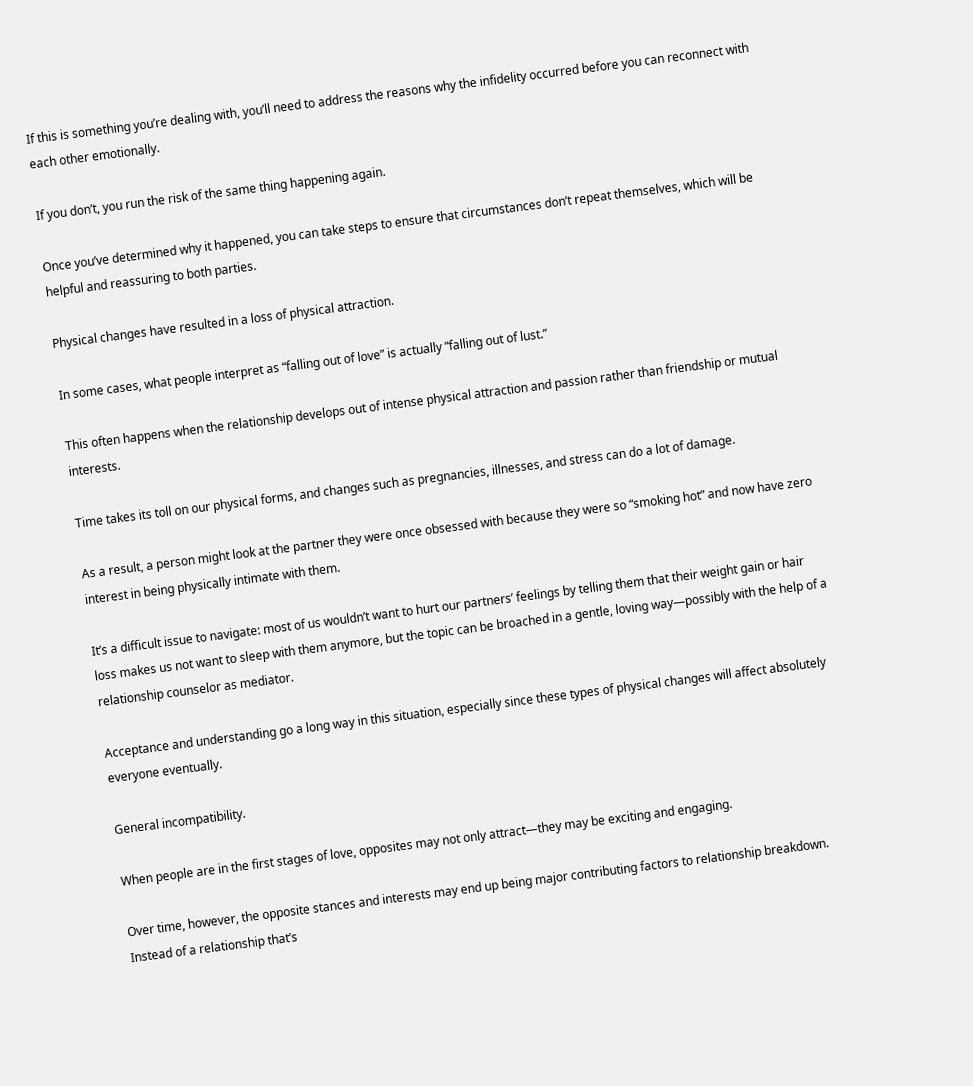If this is something you’re dealing with, you’ll need to address the reasons why the infidelity occurred before you can reconnect with each other emotionally.

If you don’t, you run the risk of the same thing happening again.

Once you’ve determined why it happened, you can take steps to ensure that circumstances don’t repeat themselves, which will be helpful and reassuring to both parties.

Physical changes have resulted in a loss of physical attraction.

In some cases, what people interpret as “falling out of love” is actually “falling out of lust.”

This often happens when the relationship develops out of intense physical attraction and passion rather than friendship or mutual interests.

Time takes its toll on our physical forms, and changes such as pregnancies, illnesses, and stress can do a lot of damage.

As a result, a person might look at the partner they were once obsessed with because they were so “smoking hot” and now have zero interest in being physically intimate with them.

It’s a difficult issue to navigate: most of us wouldn’t want to hurt our partners’ feelings by telling them that their weight gain or hair loss makes us not want to sleep with them anymore, but the topic can be broached in a gentle, loving way—possibly with the help of a relationship counselor as mediator.

Acceptance and understanding go a long way in this situation, especially since these types of physical changes will affect absolutely everyone eventually.

General incompatibility.

When people are in the first stages of love, opposites may not only attract—they may be exciting and engaging.

Over time, however, the opposite stances and interests may end up being major contributing factors to relationship breakdown. Instead of a relationship that’s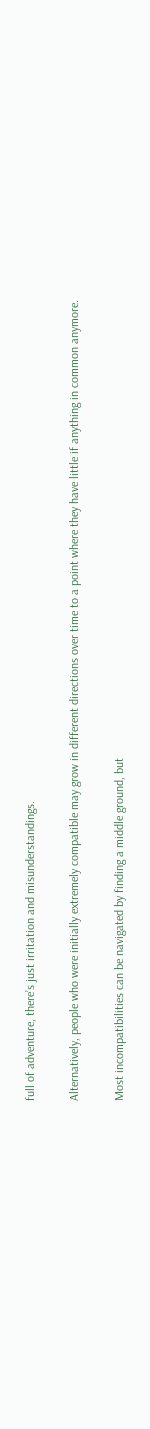full of adventure, there’s just irritation and misunderstandings.

Alternatively, people who were initially extremely compatible may grow in different directions over time to a point where they have little if anything in common anymore.

Most incompatibilities can be navigated by finding a middle ground, but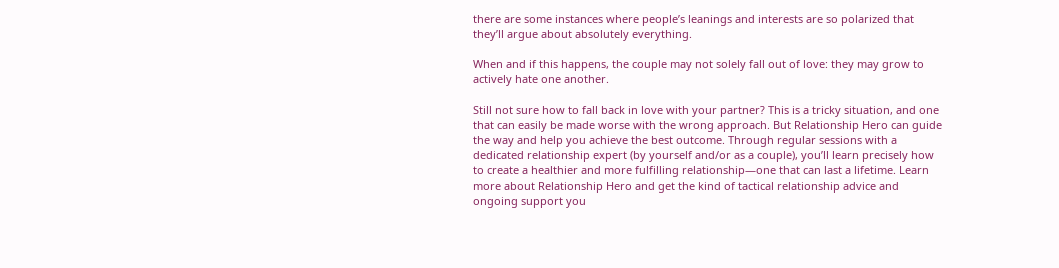there are some instances where people’s leanings and interests are so polarized that they’ll argue about absolutely everything.

When and if this happens, the couple may not solely fall out of love: they may grow to actively hate one another.

Still not sure how to fall back in love with your partner? This is a tricky situation, and one that can easily be made worse with the wrong approach. But Relationship Hero can guide the way and help you achieve the best outcome. Through regular sessions with a dedicated relationship expert (by yourself and/or as a couple), you’ll learn precisely how to create a healthier and more fulfilling relationship—one that can last a lifetime. Learn more about Relationship Hero and get the kind of tactical relationship advice and ongoing support you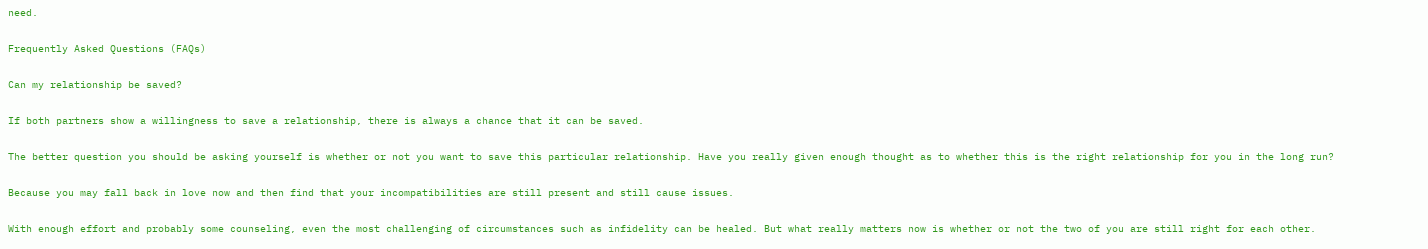need.

Frequently Asked Questions (FAQs)

Can my relationship be saved?

If both partners show a willingness to save a relationship, there is always a chance that it can be saved.

The better question you should be asking yourself is whether or not you want to save this particular relationship. Have you really given enough thought as to whether this is the right relationship for you in the long run?

Because you may fall back in love now and then find that your incompatibilities are still present and still cause issues.

With enough effort and probably some counseling, even the most challenging of circumstances such as infidelity can be healed. But what really matters now is whether or not the two of you are still right for each other.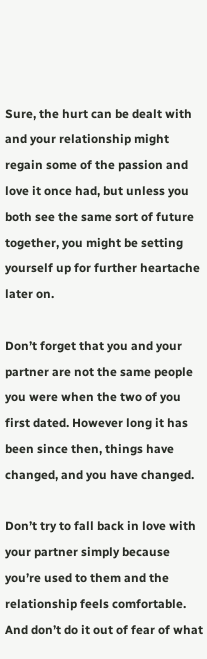Sure, the hurt can be dealt with and your relationship might regain some of the passion and love it once had, but unless you both see the same sort of future together, you might be setting yourself up for further heartache later on.

Don’t forget that you and your partner are not the same people you were when the two of you first dated. However long it has been since then, things have changed, and you have changed.

Don’t try to fall back in love with your partner simply because you’re used to them and the relationship feels comfortable. And don’t do it out of fear of what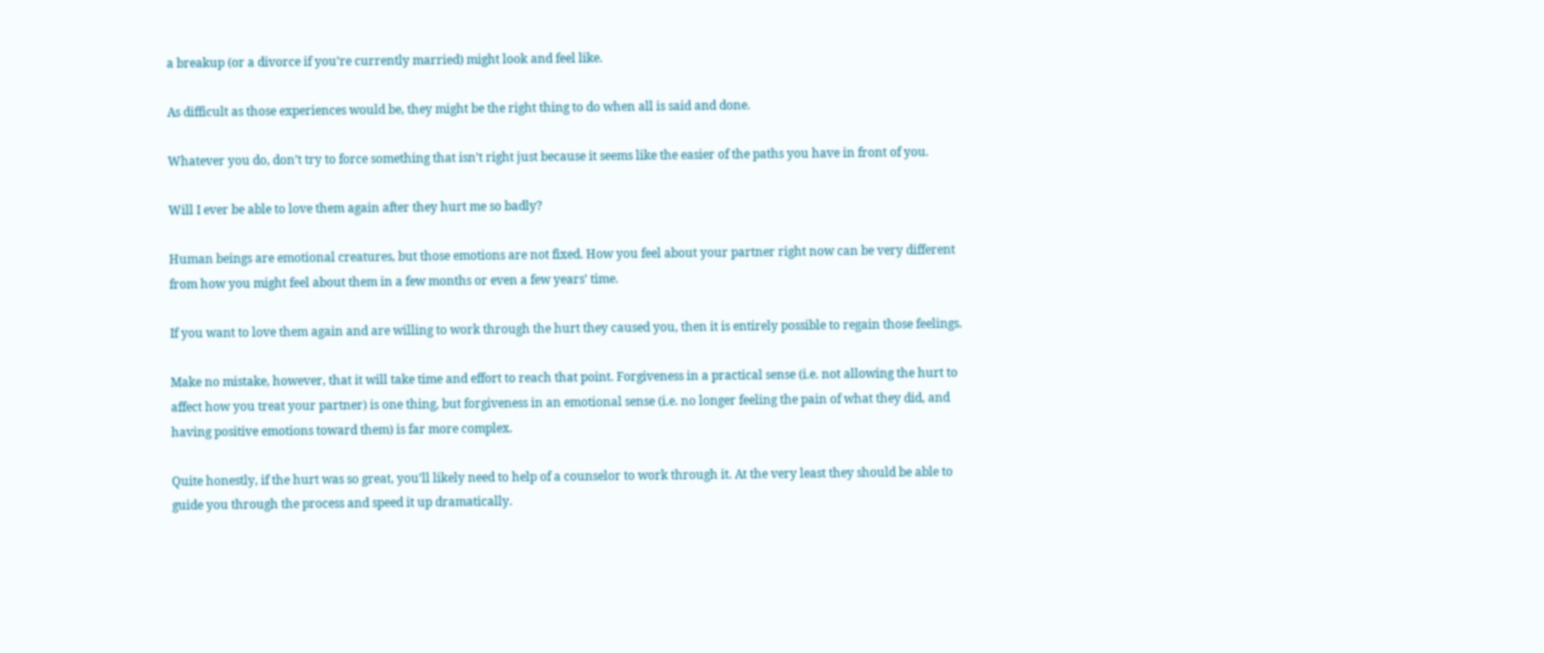a breakup (or a divorce if you’re currently married) might look and feel like.

As difficult as those experiences would be, they might be the right thing to do when all is said and done.

Whatever you do, don’t try to force something that isn’t right just because it seems like the easier of the paths you have in front of you.

Will I ever be able to love them again after they hurt me so badly?

Human beings are emotional creatures, but those emotions are not fixed. How you feel about your partner right now can be very different from how you might feel about them in a few months or even a few years’ time.

If you want to love them again and are willing to work through the hurt they caused you, then it is entirely possible to regain those feelings.

Make no mistake, however, that it will take time and effort to reach that point. Forgiveness in a practical sense (i.e. not allowing the hurt to affect how you treat your partner) is one thing, but forgiveness in an emotional sense (i.e. no longer feeling the pain of what they did, and having positive emotions toward them) is far more complex.

Quite honestly, if the hurt was so great, you’ll likely need to help of a counselor to work through it. At the very least they should be able to guide you through the process and speed it up dramatically.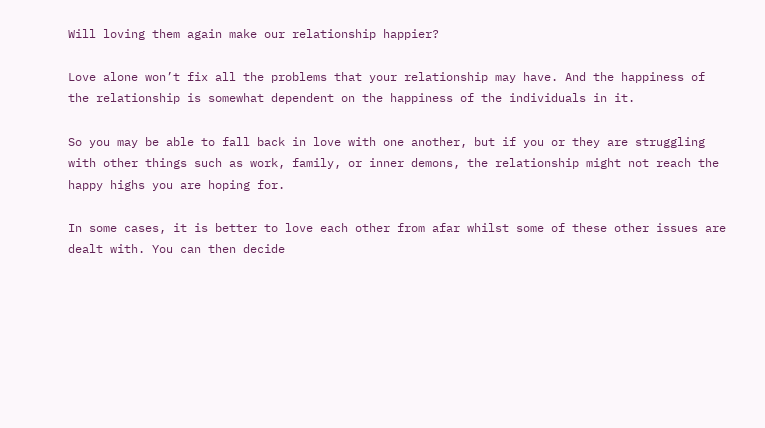Will loving them again make our relationship happier?

Love alone won’t fix all the problems that your relationship may have. And the happiness of the relationship is somewhat dependent on the happiness of the individuals in it.

So you may be able to fall back in love with one another, but if you or they are struggling with other things such as work, family, or inner demons, the relationship might not reach the happy highs you are hoping for.

In some cases, it is better to love each other from afar whilst some of these other issues are dealt with. You can then decide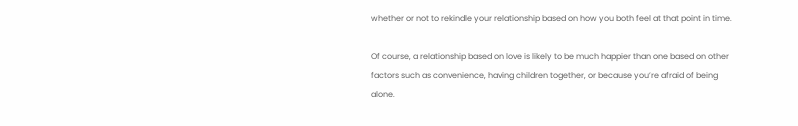whether or not to rekindle your relationship based on how you both feel at that point in time.

Of course, a relationship based on love is likely to be much happier than one based on other factors such as convenience, having children together, or because you’re afraid of being alone.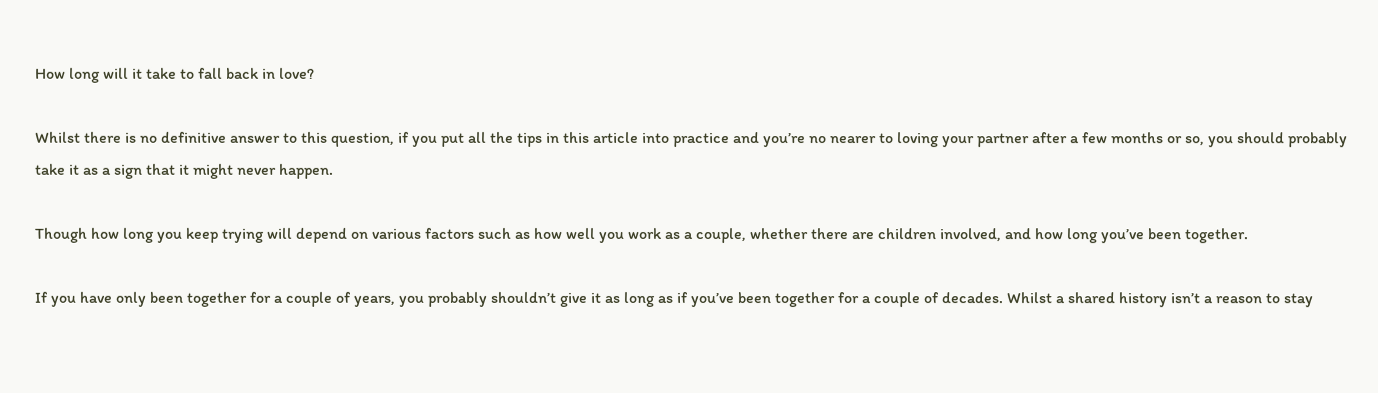How long will it take to fall back in love?

Whilst there is no definitive answer to this question, if you put all the tips in this article into practice and you’re no nearer to loving your partner after a few months or so, you should probably take it as a sign that it might never happen.

Though how long you keep trying will depend on various factors such as how well you work as a couple, whether there are children involved, and how long you’ve been together.

If you have only been together for a couple of years, you probably shouldn’t give it as long as if you’ve been together for a couple of decades. Whilst a shared history isn’t a reason to stay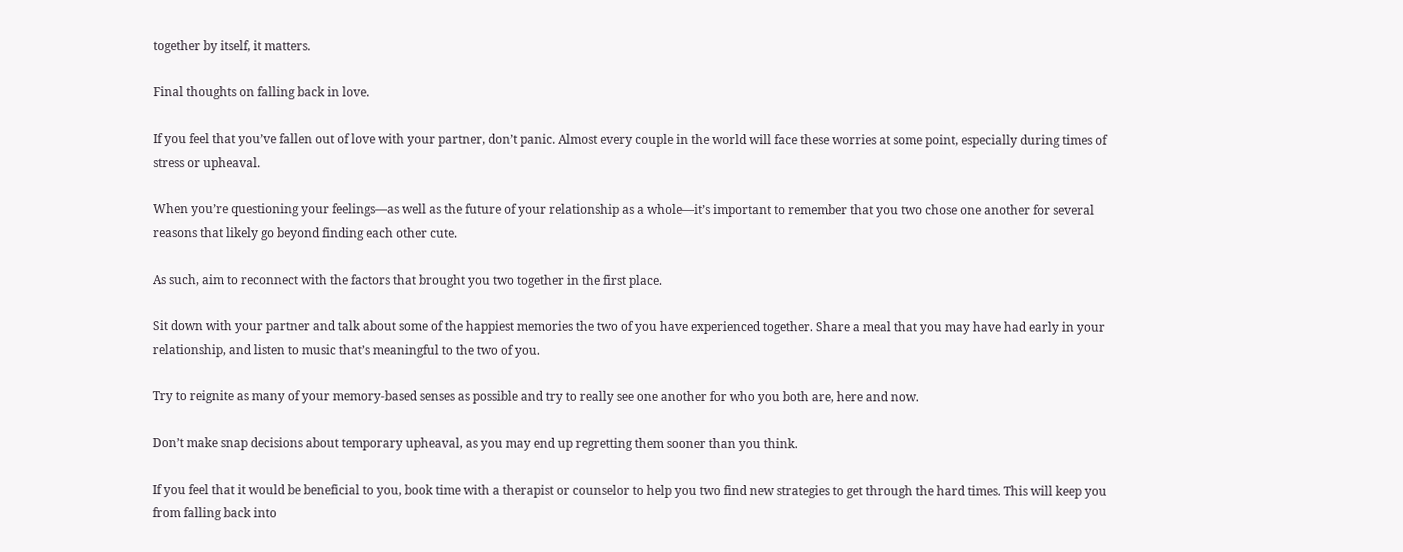together by itself, it matters.

Final thoughts on falling back in love.

If you feel that you’ve fallen out of love with your partner, don’t panic. Almost every couple in the world will face these worries at some point, especially during times of stress or upheaval.

When you’re questioning your feelings—as well as the future of your relationship as a whole—it’s important to remember that you two chose one another for several reasons that likely go beyond finding each other cute.

As such, aim to reconnect with the factors that brought you two together in the first place.

Sit down with your partner and talk about some of the happiest memories the two of you have experienced together. Share a meal that you may have had early in your relationship, and listen to music that’s meaningful to the two of you.

Try to reignite as many of your memory-based senses as possible and try to really see one another for who you both are, here and now.

Don’t make snap decisions about temporary upheaval, as you may end up regretting them sooner than you think.

If you feel that it would be beneficial to you, book time with a therapist or counselor to help you two find new strategies to get through the hard times. This will keep you from falling back into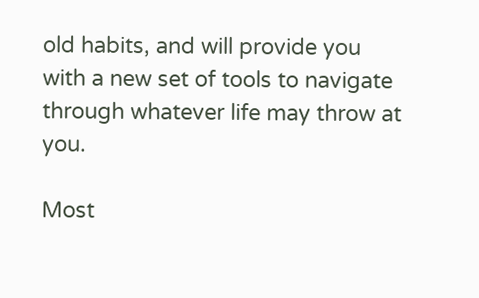old habits, and will provide you with a new set of tools to navigate through whatever life may throw at you.

Most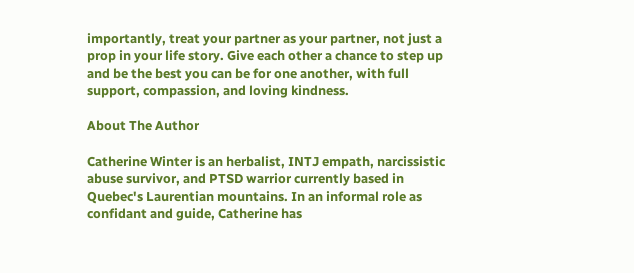importantly, treat your partner as your partner, not just a prop in your life story. Give each other a chance to step up and be the best you can be for one another, with full support, compassion, and loving kindness.

About The Author

Catherine Winter is an herbalist, INTJ empath, narcissistic abuse survivor, and PTSD warrior currently based in Quebec's Laurentian mountains. In an informal role as confidant and guide, Catherine has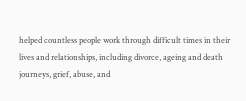helped countless people work through difficult times in their lives and relationships, including divorce, ageing and death journeys, grief, abuse, and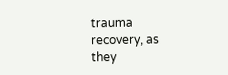trauma recovery, as they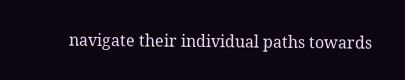navigate their individual paths towards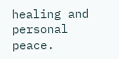healing and personal peace.